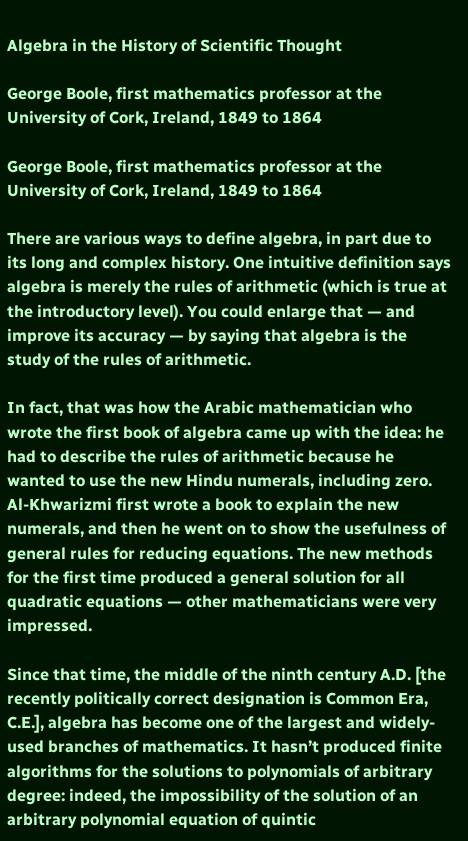Algebra in the History of Scientific Thought

George Boole, first mathematics professor at the University of Cork, Ireland, 1849 to 1864

George Boole, first mathematics professor at the University of Cork, Ireland, 1849 to 1864

There are various ways to define algebra, in part due to its long and complex history. One intuitive definition says algebra is merely the rules of arithmetic (which is true at the introductory level). You could enlarge that — and improve its accuracy — by saying that algebra is the study of the rules of arithmetic.

In fact, that was how the Arabic mathematician who wrote the first book of algebra came up with the idea: he had to describe the rules of arithmetic because he wanted to use the new Hindu numerals, including zero. Al-Khwarizmi first wrote a book to explain the new numerals, and then he went on to show the usefulness of general rules for reducing equations. The new methods for the first time produced a general solution for all quadratic equations — other mathematicians were very impressed.

Since that time, the middle of the ninth century A.D. [the recently politically correct designation is Common Era, C.E.], algebra has become one of the largest and widely-used branches of mathematics. It hasn’t produced finite algorithms for the solutions to polynomials of arbitrary degree: indeed, the impossibility of the solution of an arbitrary polynomial equation of quintic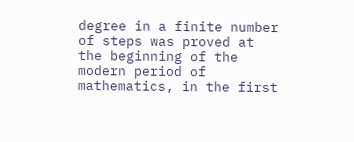degree in a finite number of steps was proved at the beginning of the modern period of mathematics, in the first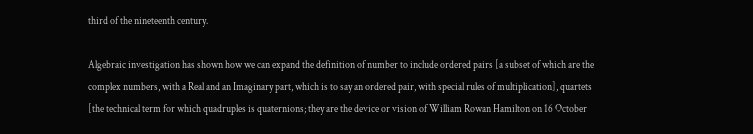third of the nineteenth century.

Algebraic investigation has shown how we can expand the definition of number to include ordered pairs [a subset of which are the complex numbers, with a Real and an Imaginary part, which is to say an ordered pair, with special rules of multiplication], quartets [the technical term for which quadruples is quaternions; they are the device or vision of William Rowan Hamilton on 16 October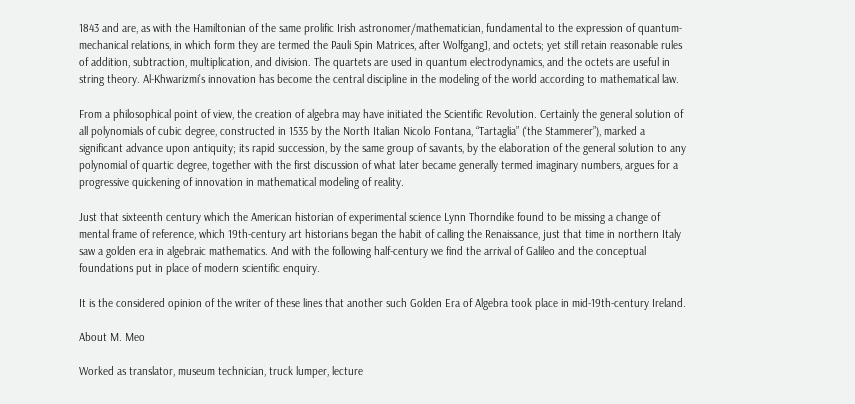1843 and are, as with the Hamiltonian of the same prolific Irish astronomer/mathematician, fundamental to the expression of quantum-mechanical relations, in which form they are termed the Pauli Spin Matrices, after Wolfgang], and octets; yet still retain reasonable rules of addition, subtraction, multiplication, and division. The quartets are used in quantum electrodynamics, and the octets are useful in string theory. Al-Khwarizmi’s innovation has become the central discipline in the modeling of the world according to mathematical law.

From a philosophical point of view, the creation of algebra may have initiated the Scientific Revolution. Certainly the general solution of all polynomials of cubic degree, constructed in 1535 by the North Italian Nicolo Fontana, “Tartaglia” (‘the Stammerer”), marked a significant advance upon antiquity; its rapid succession, by the same group of savants, by the elaboration of the general solution to any polynomial of quartic degree, together with the first discussion of what later became generally termed imaginary numbers, argues for a progressive quickening of innovation in mathematical modeling of reality.

Just that sixteenth century which the American historian of experimental science Lynn Thorndike found to be missing a change of mental frame of reference, which 19th-century art historians began the habit of calling the Renaissance, just that time in northern Italy saw a golden era in algebraic mathematics. And with the following half-century we find the arrival of Galileo and the conceptual foundations put in place of modern scientific enquiry.

It is the considered opinion of the writer of these lines that another such Golden Era of Algebra took place in mid-19th-century Ireland.

About M. Meo

Worked as translator, museum technician, truck lumper, lecture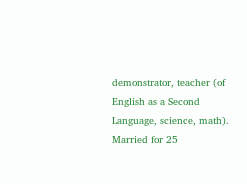demonstrator, teacher (of English as a Second Language, science, math). Married for 25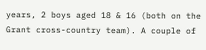years, 2 boys aged 18 & 16 (both on the Grant cross-country team). A couple of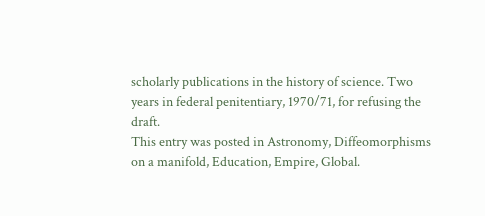scholarly publications in the history of science. Two years in federal penitentiary, 1970/71, for refusing the draft.
This entry was posted in Astronomy, Diffeomorphisms on a manifold, Education, Empire, Global.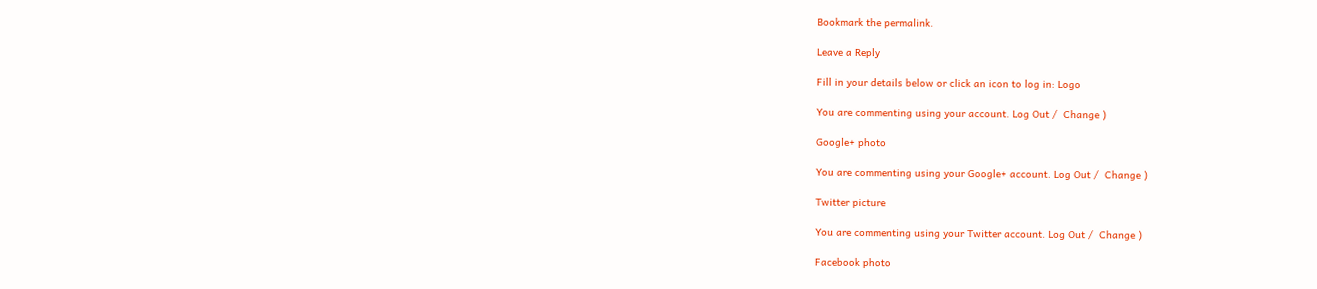Bookmark the permalink.

Leave a Reply

Fill in your details below or click an icon to log in: Logo

You are commenting using your account. Log Out /  Change )

Google+ photo

You are commenting using your Google+ account. Log Out /  Change )

Twitter picture

You are commenting using your Twitter account. Log Out /  Change )

Facebook photo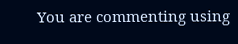You are commenting using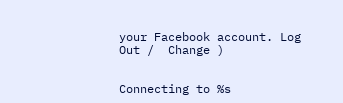your Facebook account. Log Out /  Change )


Connecting to %s